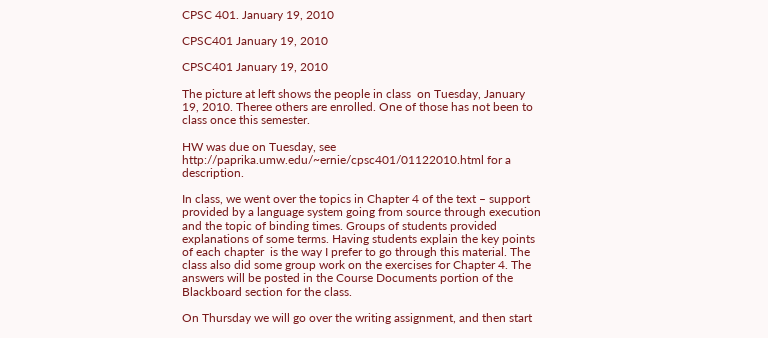CPSC 401. January 19, 2010

CPSC401 January 19, 2010

CPSC401 January 19, 2010

The picture at left shows the people in class  on Tuesday, January 19, 2010. Theree others are enrolled. One of those has not been to class once this semester.

HW was due on Tuesday, see http://paprika.umw.edu/~ernie/cpsc401/01122010.html for a description.

In class, we went over the topics in Chapter 4 of the text – support provided by a language system going from source through execution and the topic of binding times. Groups of students provided explanations of some terms. Having students explain the key points of each chapter  is the way I prefer to go through this material. The class also did some group work on the exercises for Chapter 4. The answers will be posted in the Course Documents portion of the Blackboard section for the class.

On Thursday we will go over the writing assignment, and then start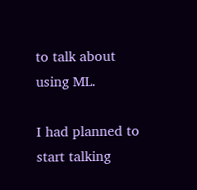to talk about using ML.

I had planned to start talking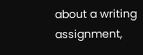about a writing assignment,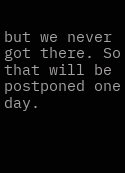but we never got there. So that will be postponed one day.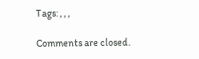Tags: , , ,

Comments are closed.